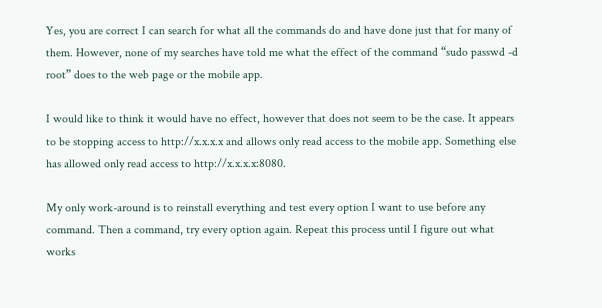Yes, you are correct I can search for what all the commands do and have done just that for many of them. However, none of my searches have told me what the effect of the command “sudo passwd -d root” does to the web page or the mobile app.

I would like to think it would have no effect, however that does not seem to be the case. It appears to be stopping access to http://x.x.x.x and allows only read access to the mobile app. Something else has allowed only read access to http://x.x.x.x:8080.

My only work-around is to reinstall everything and test every option I want to use before any command. Then a command, try every option again. Repeat this process until I figure out what works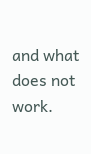and what does not work.